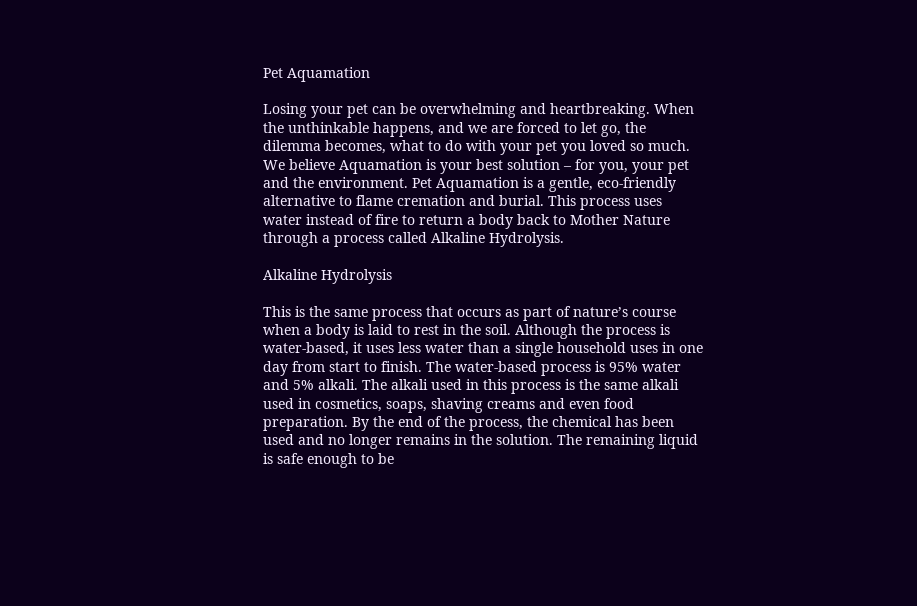Pet Aquamation

Losing your pet can be overwhelming and heartbreaking. When the unthinkable happens, and we are forced to let go, the dilemma becomes, what to do with your pet you loved so much. We believe Aquamation is your best solution – for you, your pet and the environment. Pet Aquamation is a gentle, eco-friendly alternative to flame cremation and burial. This process uses water instead of fire to return a body back to Mother Nature through a process called Alkaline Hydrolysis.

Alkaline Hydrolysis

This is the same process that occurs as part of nature’s course when a body is laid to rest in the soil. Although the process is water-based, it uses less water than a single household uses in one day from start to finish. The water-based process is 95% water and 5% alkali. The alkali used in this process is the same alkali used in cosmetics, soaps, shaving creams and even food preparation. By the end of the process, the chemical has been used and no longer remains in the solution. The remaining liquid is safe enough to be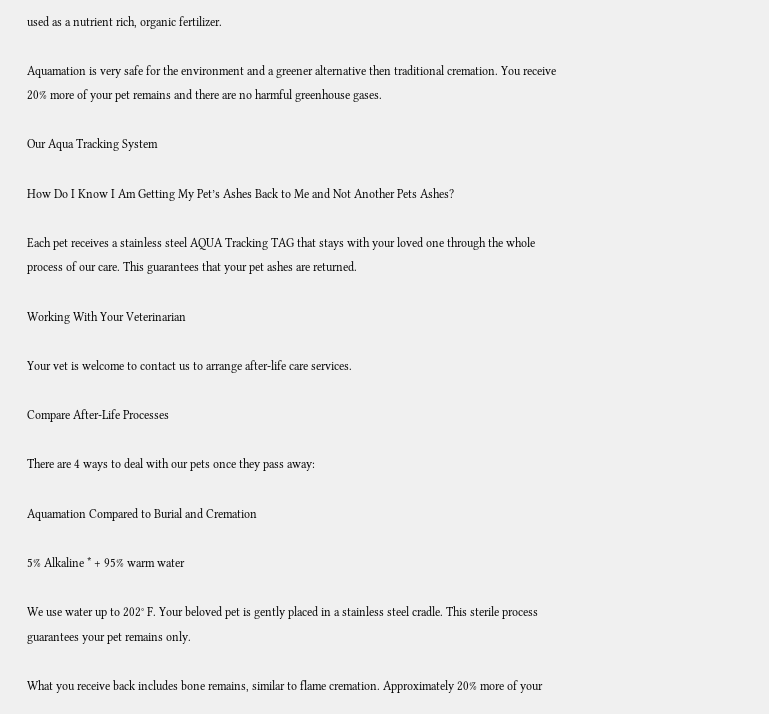used as a nutrient rich, organic fertilizer.

Aquamation is very safe for the environment and a greener alternative then traditional cremation. You receive 20% more of your pet remains and there are no harmful greenhouse gases.

Our Aqua Tracking System

How Do I Know I Am Getting My Pet’s Ashes Back to Me and Not Another Pets Ashes?

Each pet receives a stainless steel AQUA Tracking TAG that stays with your loved one through the whole process of our care. This guarantees that your pet ashes are returned.

Working With Your Veterinarian

Your vet is welcome to contact us to arrange after-life care services.

Compare After-Life Processes

There are 4 ways to deal with our pets once they pass away:

Aquamation Compared to Burial and Cremation

5% Alkaline * + 95% warm water

We use water up to 202° F. Your beloved pet is gently placed in a stainless steel cradle. This sterile process guarantees your pet remains only.

What you receive back includes bone remains, similar to flame cremation. Approximately 20% more of your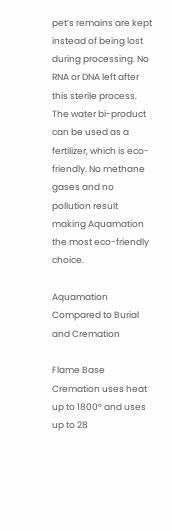pet’s remains are kept instead of being lost during processing. No RNA or DNA left after this sterile process. The water bi-product can be used as a fertilizer, which is eco-friendly. No methane gases and no pollution result making Aquamation the most eco-friendly choice.

Aquamation Compared to Burial and Cremation

Flame Base Cremation uses heat up to 1800° and uses up to 28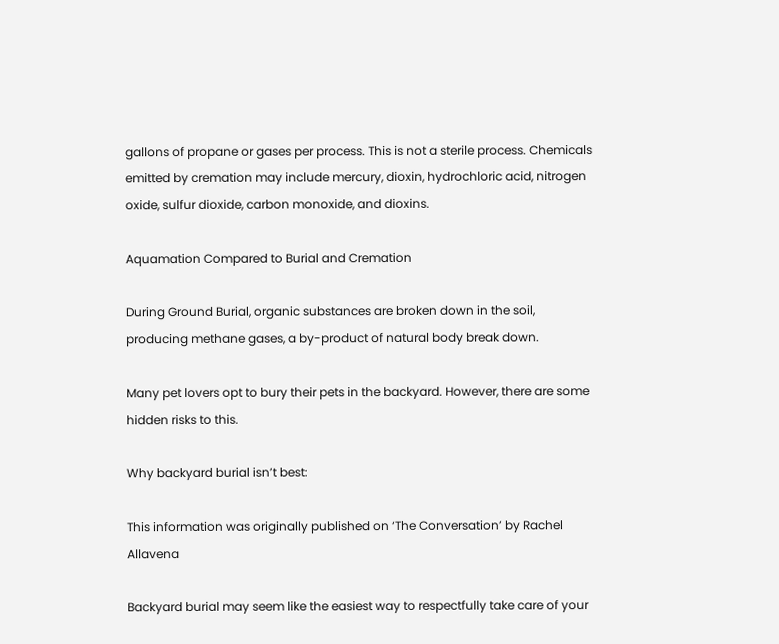gallons of propane or gases per process. This is not a sterile process. Chemicals emitted by cremation may include mercury, dioxin, hydrochloric acid, nitrogen oxide, sulfur dioxide, carbon monoxide, and dioxins.

Aquamation Compared to Burial and Cremation

During Ground Burial, organic substances are broken down in the soil, producing methane gases, a by-product of natural body break down.

Many pet lovers opt to bury their pets in the backyard. However, there are some hidden risks to this.

Why backyard burial isn’t best:

This information was originally published on ‘The Conversation’ by Rachel Allavena

Backyard burial may seem like the easiest way to respectfully take care of your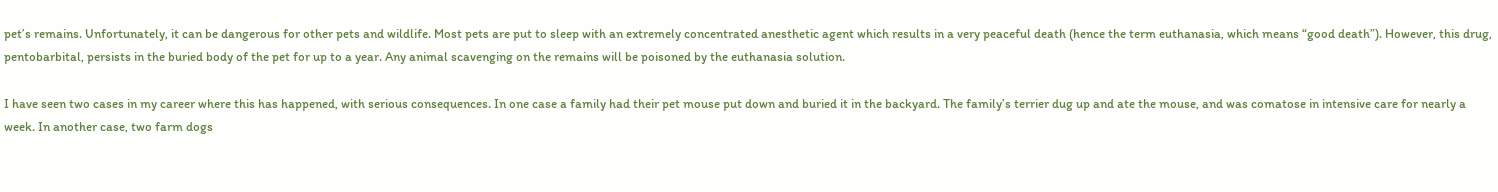pet’s remains. Unfortunately, it can be dangerous for other pets and wildlife. Most pets are put to sleep with an extremely concentrated anesthetic agent which results in a very peaceful death (hence the term euthanasia, which means “good death”). However, this drug, pentobarbital, persists in the buried body of the pet for up to a year. Any animal scavenging on the remains will be poisoned by the euthanasia solution.

I have seen two cases in my career where this has happened, with serious consequences. In one case a family had their pet mouse put down and buried it in the backyard. The family’s terrier dug up and ate the mouse, and was comatose in intensive care for nearly a week. In another case, two farm dogs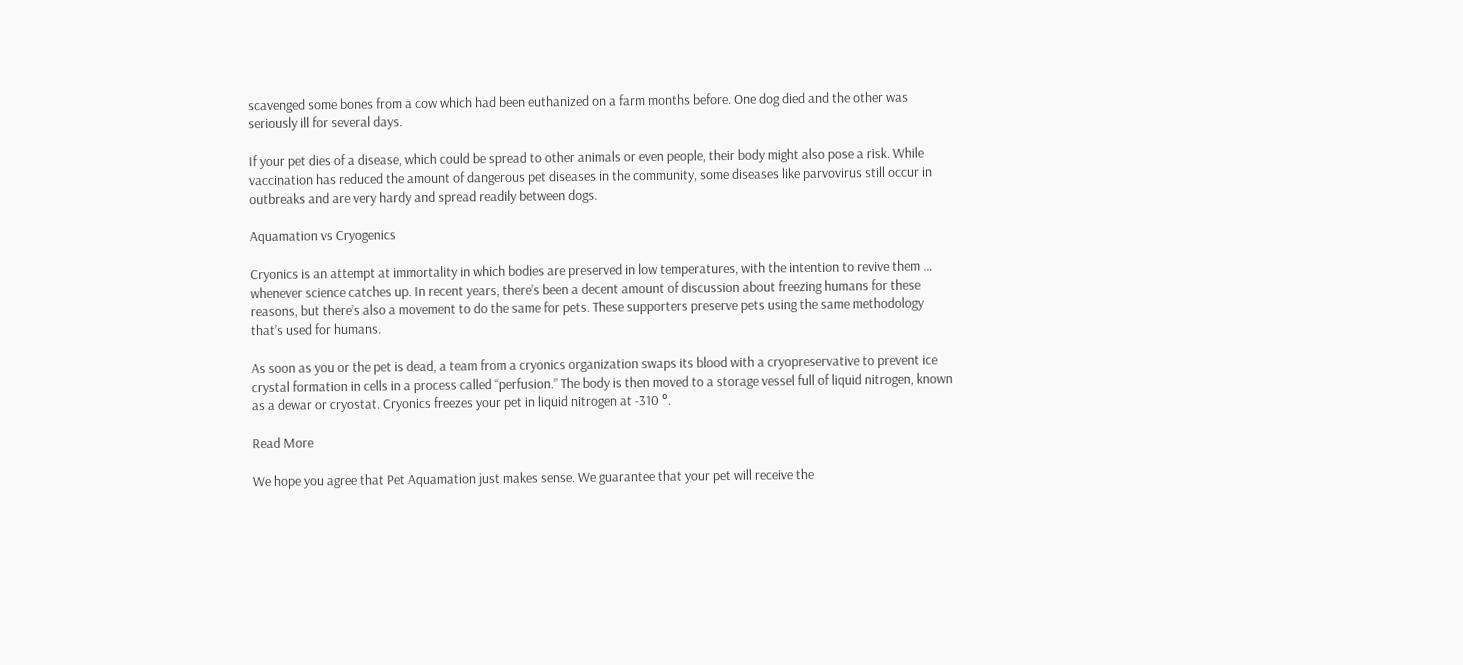scavenged some bones from a cow which had been euthanized on a farm months before. One dog died and the other was seriously ill for several days.

If your pet dies of a disease, which could be spread to other animals or even people, their body might also pose a risk. While vaccination has reduced the amount of dangerous pet diseases in the community, some diseases like parvovirus still occur in outbreaks and are very hardy and spread readily between dogs.

Aquamation vs Cryogenics

Cryonics is an attempt at immortality in which bodies are preserved in low temperatures, with the intention to revive them … whenever science catches up. In recent years, there’s been a decent amount of discussion about freezing humans for these reasons, but there’s also a movement to do the same for pets. These supporters preserve pets using the same methodology that’s used for humans.

As soon as you or the pet is dead, a team from a cryonics organization swaps its blood with a cryopreservative to prevent ice crystal formation in cells in a process called “perfusion.” The body is then moved to a storage vessel full of liquid nitrogen, known as a dewar or cryostat. Cryonics freezes your pet in liquid nitrogen at -310 °.

Read More

We hope you agree that Pet Aquamation just makes sense. We guarantee that your pet will receive the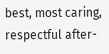best, most caring, respectful after-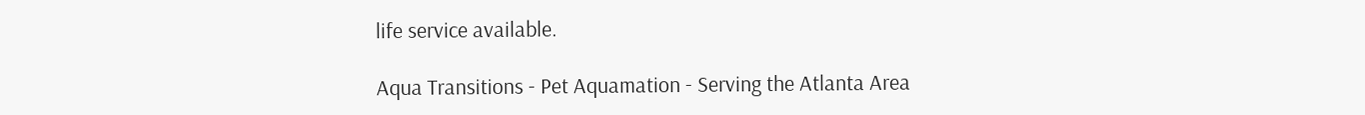life service available.

Aqua Transitions - Pet Aquamation - Serving the Atlanta Area